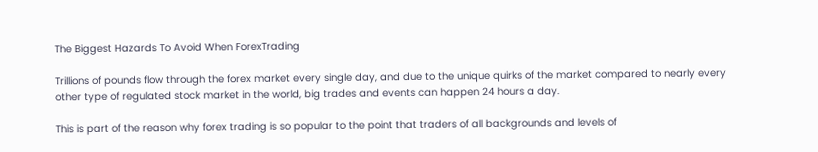The Biggest Hazards To Avoid When ForexTrading

Trillions of pounds flow through the forex market every single day, and due to the unique quirks of the market compared to nearly every other type of regulated stock market in the world, big trades and events can happen 24 hours a day.

This is part of the reason why forex trading is so popular to the point that traders of all backgrounds and levels of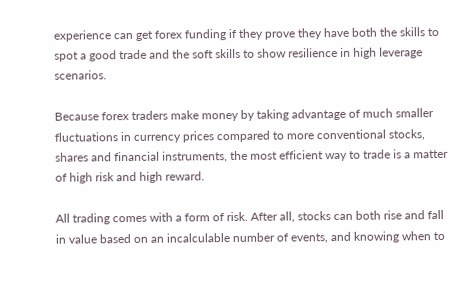experience can get forex funding if they prove they have both the skills to spot a good trade and the soft skills to show resilience in high leverage scenarios.

Because forex traders make money by taking advantage of much smaller fluctuations in currency prices compared to more conventional stocks, shares and financial instruments, the most efficient way to trade is a matter of high risk and high reward.

All trading comes with a form of risk. After all, stocks can both rise and fall in value based on an incalculable number of events, and knowing when to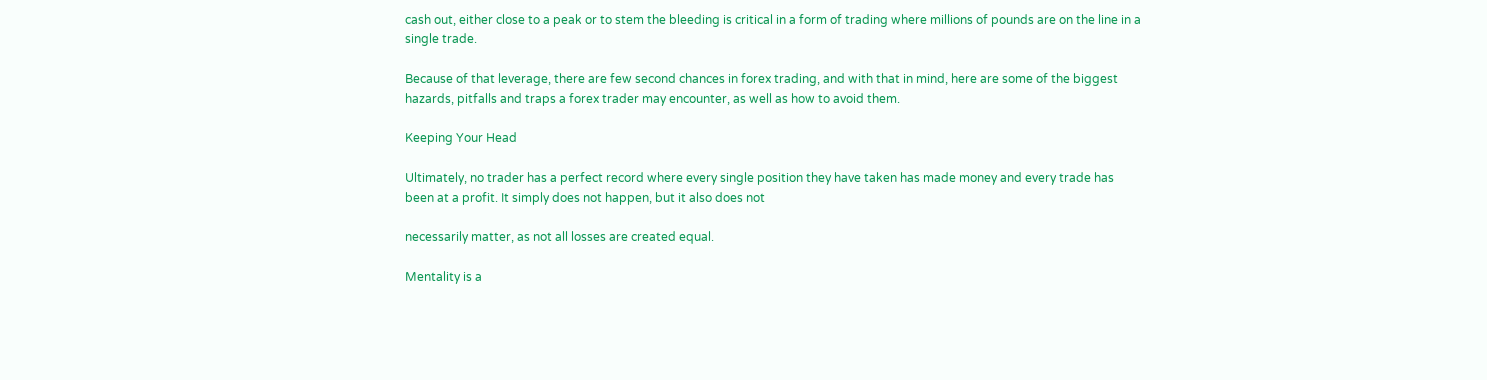cash out, either close to a peak or to stem the bleeding is critical in a form of trading where millions of pounds are on the line in a single trade.

Because of that leverage, there are few second chances in forex trading, and with that in mind, here are some of the biggest hazards, pitfalls and traps a forex trader may encounter, as well as how to avoid them.

Keeping Your Head

Ultimately, no trader has a perfect record where every single position they have taken has made money and every trade has been at a profit. It simply does not happen, but it also does not

necessarily matter, as not all losses are created equal.

Mentality is a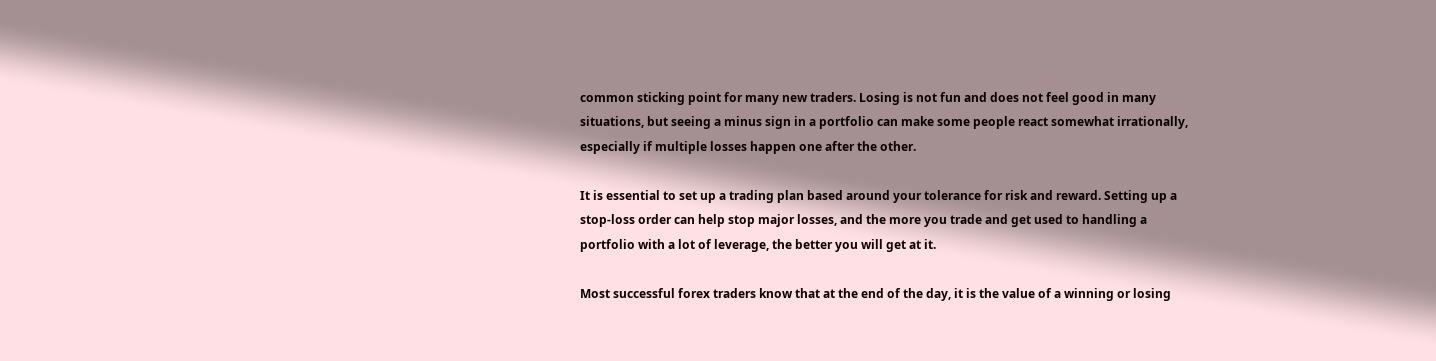common sticking point for many new traders. Losing is not fun and does not feel good in many situations, but seeing a minus sign in a portfolio can make some people react somewhat irrationally, especially if multiple losses happen one after the other.

It is essential to set up a trading plan based around your tolerance for risk and reward. Setting up a stop-loss order can help stop major losses, and the more you trade and get used to handling a portfolio with a lot of leverage, the better you will get at it.

Most successful forex traders know that at the end of the day, it is the value of a winning or losing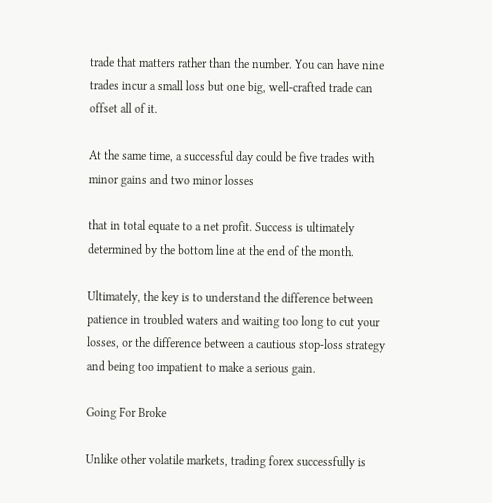trade that matters rather than the number. You can have nine trades incur a small loss but one big, well-crafted trade can offset all of it.

At the same time, a successful day could be five trades with minor gains and two minor losses

that in total equate to a net profit. Success is ultimately determined by the bottom line at the end of the month.

Ultimately, the key is to understand the difference between patience in troubled waters and waiting too long to cut your losses, or the difference between a cautious stop-loss strategy and being too impatient to make a serious gain.

Going For Broke

Unlike other volatile markets, trading forex successfully is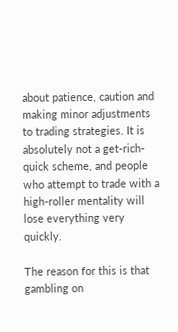about patience, caution and making minor adjustments to trading strategies. It is absolutely not a get-rich-quick scheme, and people who attempt to trade with a high-roller mentality will lose everything very quickly.

The reason for this is that gambling on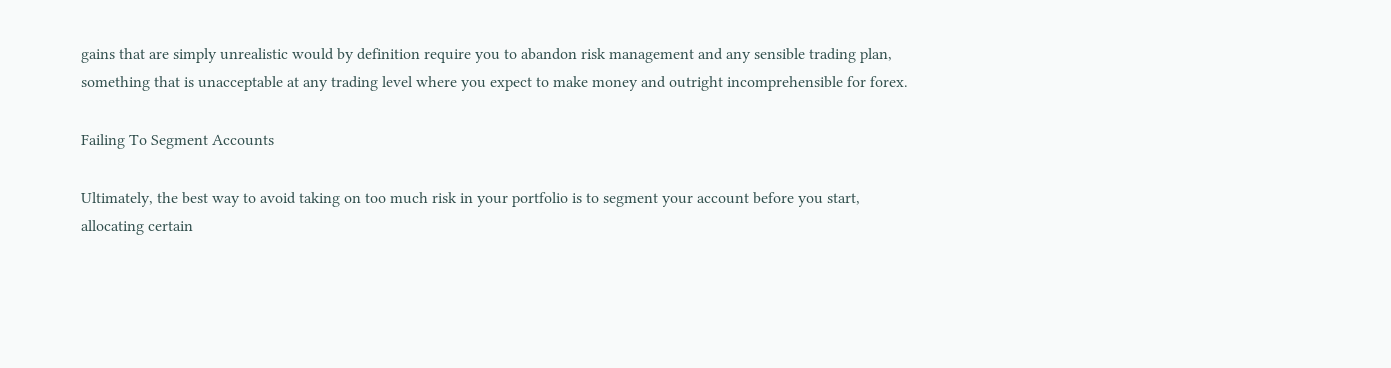gains that are simply unrealistic would by definition require you to abandon risk management and any sensible trading plan, something that is unacceptable at any trading level where you expect to make money and outright incomprehensible for forex.

Failing To Segment Accounts

Ultimately, the best way to avoid taking on too much risk in your portfolio is to segment your account before you start, allocating certain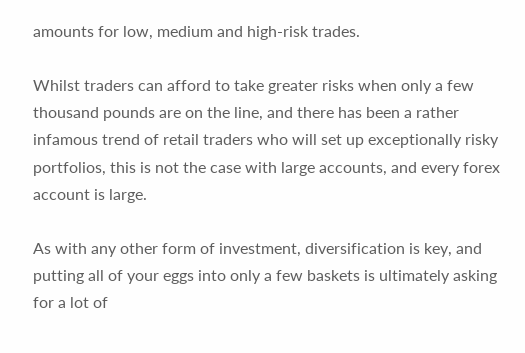amounts for low, medium and high-risk trades.

Whilst traders can afford to take greater risks when only a few thousand pounds are on the line, and there has been a rather infamous trend of retail traders who will set up exceptionally risky portfolios, this is not the case with large accounts, and every forex account is large.

As with any other form of investment, diversification is key, and putting all of your eggs into only a few baskets is ultimately asking for a lot of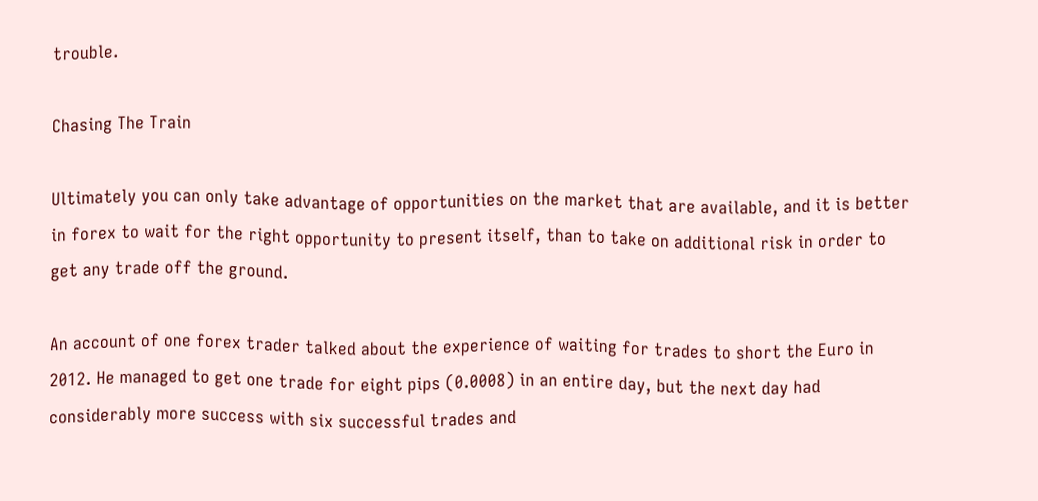trouble.

Chasing The Train

Ultimately you can only take advantage of opportunities on the market that are available, and it is better in forex to wait for the right opportunity to present itself, than to take on additional risk in order to get any trade off the ground.

An account of one forex trader talked about the experience of waiting for trades to short the Euro in 2012. He managed to get one trade for eight pips (0.0008) in an entire day, but the next day had considerably more success with six successful trades and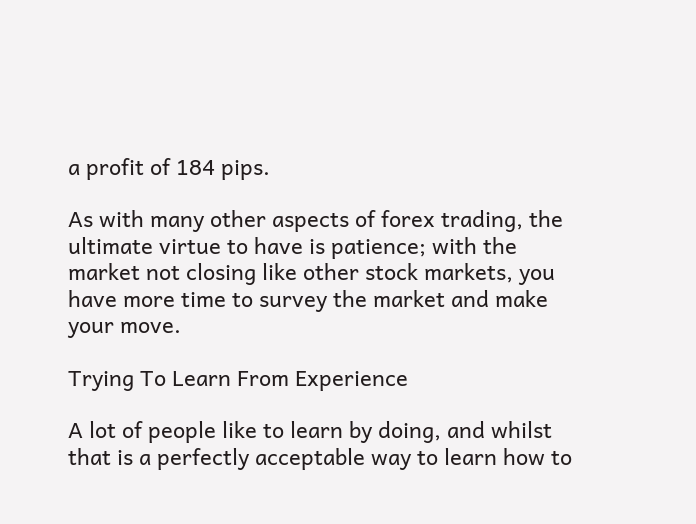a profit of 184 pips.

As with many other aspects of forex trading, the ultimate virtue to have is patience; with the market not closing like other stock markets, you have more time to survey the market and make your move.

Trying To Learn From Experience

A lot of people like to learn by doing, and whilst that is a perfectly acceptable way to learn how to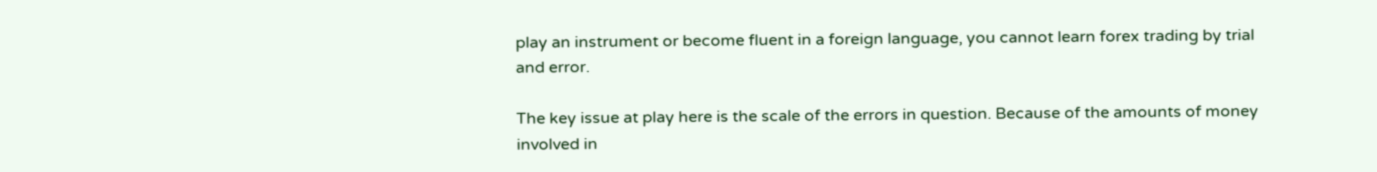play an instrument or become fluent in a foreign language, you cannot learn forex trading by trial and error.

The key issue at play here is the scale of the errors in question. Because of the amounts of money involved in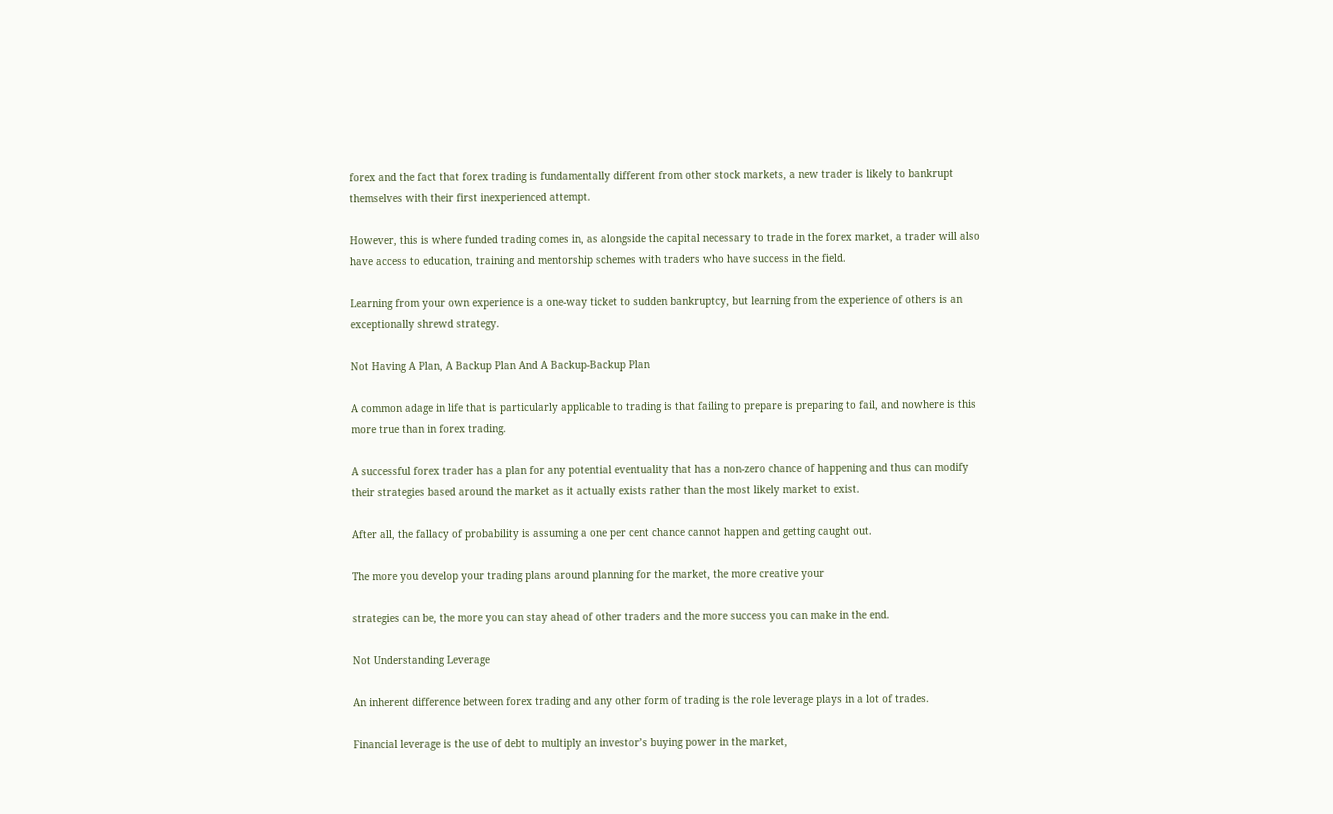forex and the fact that forex trading is fundamentally different from other stock markets, a new trader is likely to bankrupt themselves with their first inexperienced attempt.

However, this is where funded trading comes in, as alongside the capital necessary to trade in the forex market, a trader will also have access to education, training and mentorship schemes with traders who have success in the field.

Learning from your own experience is a one-way ticket to sudden bankruptcy, but learning from the experience of others is an exceptionally shrewd strategy.

Not Having A Plan, A Backup Plan And A Backup-Backup Plan

A common adage in life that is particularly applicable to trading is that failing to prepare is preparing to fail, and nowhere is this more true than in forex trading.

A successful forex trader has a plan for any potential eventuality that has a non-zero chance of happening and thus can modify their strategies based around the market as it actually exists rather than the most likely market to exist.

After all, the fallacy of probability is assuming a one per cent chance cannot happen and getting caught out.

The more you develop your trading plans around planning for the market, the more creative your

strategies can be, the more you can stay ahead of other traders and the more success you can make in the end.

Not Understanding Leverage

An inherent difference between forex trading and any other form of trading is the role leverage plays in a lot of trades.

Financial leverage is the use of debt to multiply an investor’s buying power in the market,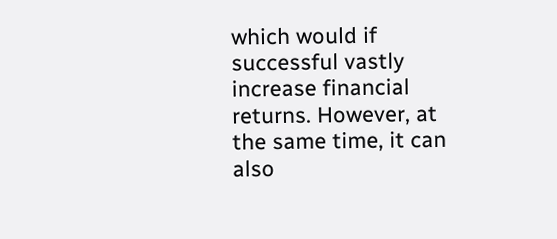which would if successful vastly increase financial returns. However, at the same time, it can also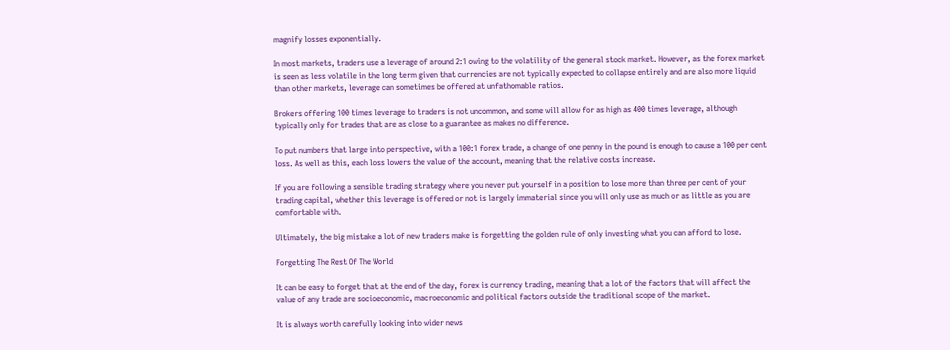magnify losses exponentially.

In most markets, traders use a leverage of around 2:1 owing to the volatility of the general stock market. However, as the forex market is seen as less volatile in the long term given that currencies are not typically expected to collapse entirely and are also more liquid than other markets, leverage can sometimes be offered at unfathomable ratios.

Brokers offering 100 times leverage to traders is not uncommon, and some will allow for as high as 400 times leverage, although typically only for trades that are as close to a guarantee as makes no difference.

To put numbers that large into perspective, with a 100:1 forex trade, a change of one penny in the pound is enough to cause a 100 per cent loss. As well as this, each loss lowers the value of the account, meaning that the relative costs increase.

If you are following a sensible trading strategy where you never put yourself in a position to lose more than three per cent of your trading capital, whether this leverage is offered or not is largely immaterial since you will only use as much or as little as you are comfortable with.

Ultimately, the big mistake a lot of new traders make is forgetting the golden rule of only investing what you can afford to lose.

Forgetting The Rest Of The World

It can be easy to forget that at the end of the day, forex is currency trading, meaning that a lot of the factors that will affect the value of any trade are socioeconomic, macroeconomic and political factors outside the traditional scope of the market.

It is always worth carefully looking into wider news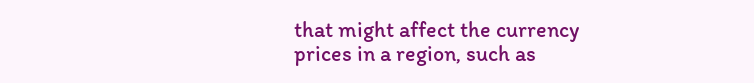that might affect the currency prices in a region, such as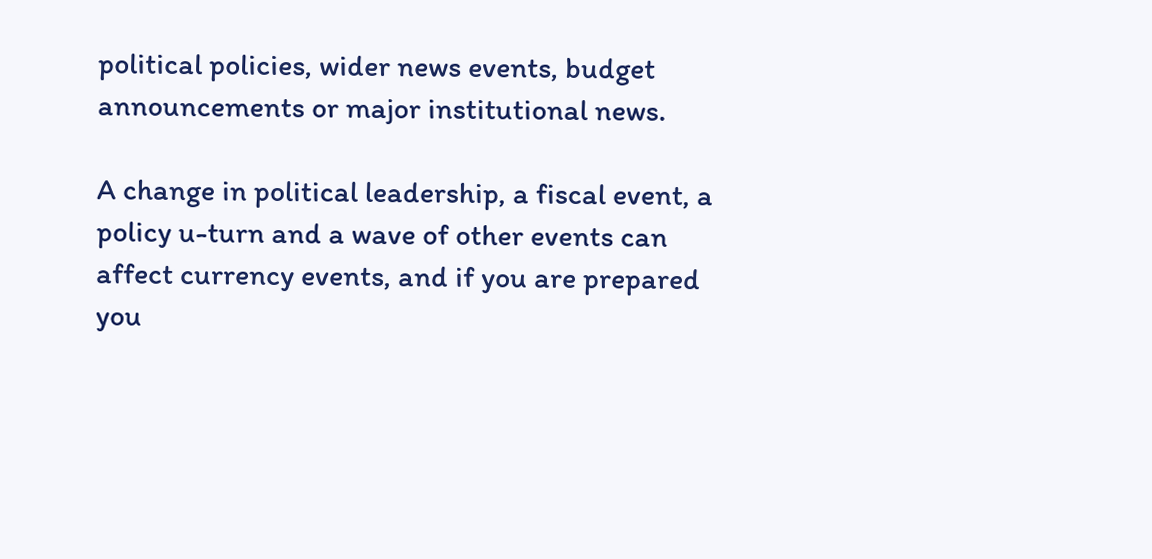political policies, wider news events, budget announcements or major institutional news.

A change in political leadership, a fiscal event, a policy u-turn and a wave of other events can affect currency events, and if you are prepared you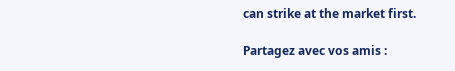can strike at the market first.

Partagez avec vos amis :